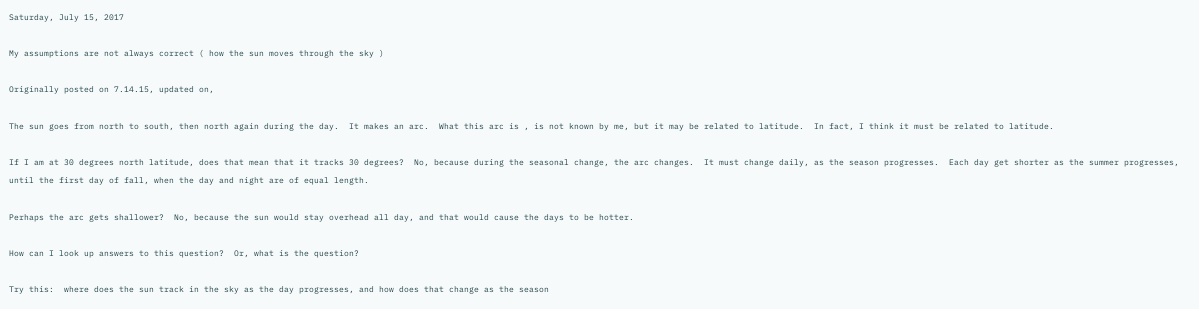Saturday, July 15, 2017

My assumptions are not always correct ( how the sun moves through the sky )

Originally posted on 7.14.15, updated on,

The sun goes from north to south, then north again during the day.  It makes an arc.  What this arc is , is not known by me, but it may be related to latitude.  In fact, I think it must be related to latitude.

If I am at 30 degrees north latitude, does that mean that it tracks 30 degrees?  No, because during the seasonal change, the arc changes.  It must change daily, as the season progresses.  Each day get shorter as the summer progresses, until the first day of fall, when the day and night are of equal length.

Perhaps the arc gets shallower?  No, because the sun would stay overhead all day, and that would cause the days to be hotter.

How can I look up answers to this question?  Or, what is the question?

Try this:  where does the sun track in the sky as the day progresses, and how does that change as the season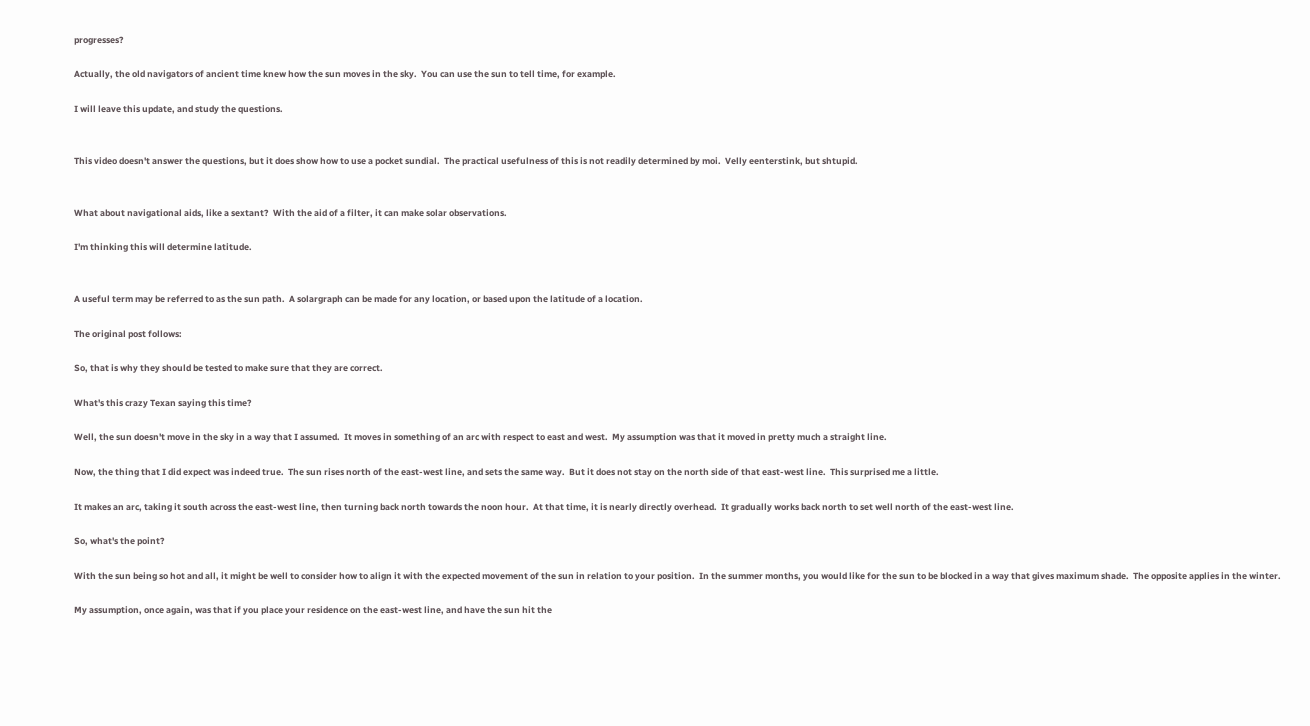progresses?

Actually, the old navigators of ancient time knew how the sun moves in the sky.  You can use the sun to tell time, for example.

I will leave this update, and study the questions.


This video doesn't answer the questions, but it does show how to use a pocket sundial.  The practical usefulness of this is not readily determined by moi.  Velly eenterstink, but shtupid.


What about navigational aids, like a sextant?  With the aid of a filter, it can make solar observations.

I'm thinking this will determine latitude.


A useful term may be referred to as the sun path.  A solargraph can be made for any location, or based upon the latitude of a location.

The original post follows:

So, that is why they should be tested to make sure that they are correct.

What's this crazy Texan saying this time?

Well, the sun doesn't move in the sky in a way that I assumed.  It moves in something of an arc with respect to east and west.  My assumption was that it moved in pretty much a straight line.

Now, the thing that I did expect was indeed true.  The sun rises north of the east-west line, and sets the same way.  But it does not stay on the north side of that east-west line.  This surprised me a little.

It makes an arc, taking it south across the east-west line, then turning back north towards the noon hour.  At that time, it is nearly directly overhead.  It gradually works back north to set well north of the east-west line.

So, what's the point?

With the sun being so hot and all, it might be well to consider how to align it with the expected movement of the sun in relation to your position.  In the summer months, you would like for the sun to be blocked in a way that gives maximum shade.  The opposite applies in the winter.

My assumption, once again, was that if you place your residence on the east-west line, and have the sun hit the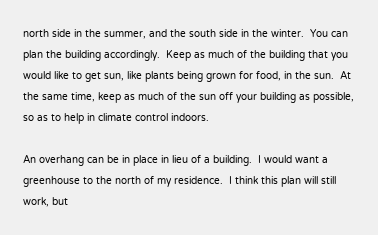north side in the summer, and the south side in the winter.  You can plan the building accordingly.  Keep as much of the building that you would like to get sun, like plants being grown for food, in the sun.  At the same time, keep as much of the sun off your building as possible, so as to help in climate control indoors.

An overhang can be in place in lieu of a building.  I would want a greenhouse to the north of my residence.  I think this plan will still work, but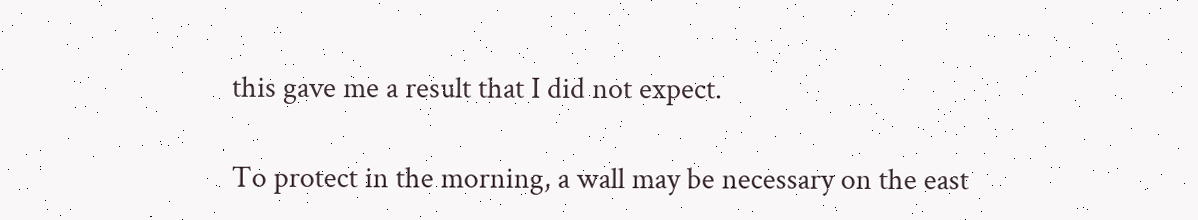this gave me a result that I did not expect.

To protect in the morning, a wall may be necessary on the east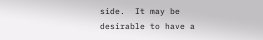side.  It may be desirable to have a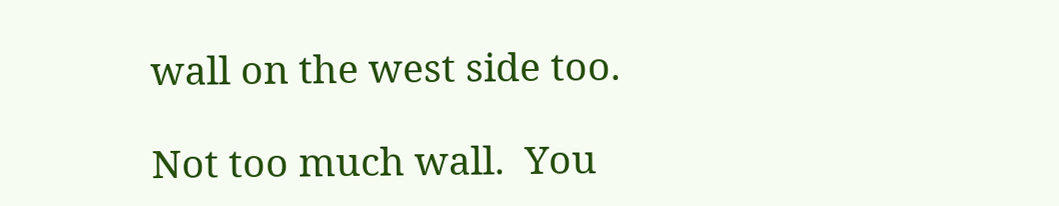wall on the west side too.

Not too much wall.  You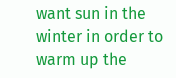want sun in the winter in order to warm up the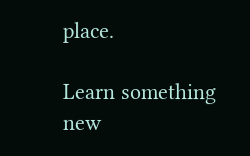place.

Learn something new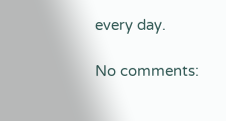every day.

No comments: